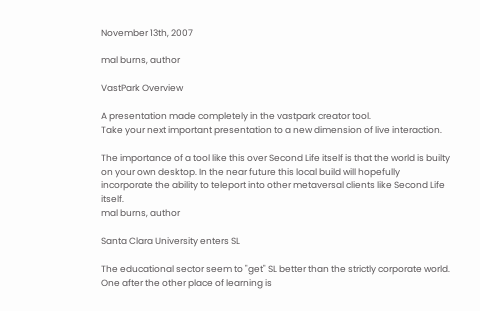November 13th, 2007

mal burns, author

VastPark Overview

A presentation made completely in the vastpark creator tool.
Take your next important presentation to a new dimension of live interaction.

The importance of a tool like this over Second Life itself is that the world is builty on your own desktop. In the near future this local build will hopefully incorporate the ability to teleport into other metaversal clients like Second Life itself.
mal burns, author

Santa Clara University enters SL

The educational sector seem to "get" SL better than the strictly corporate world. One after the other place of learning is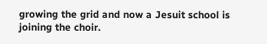growing the grid and now a Jesuit school is joining the choir.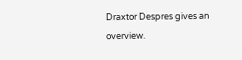Draxtor Despres gives an overview.